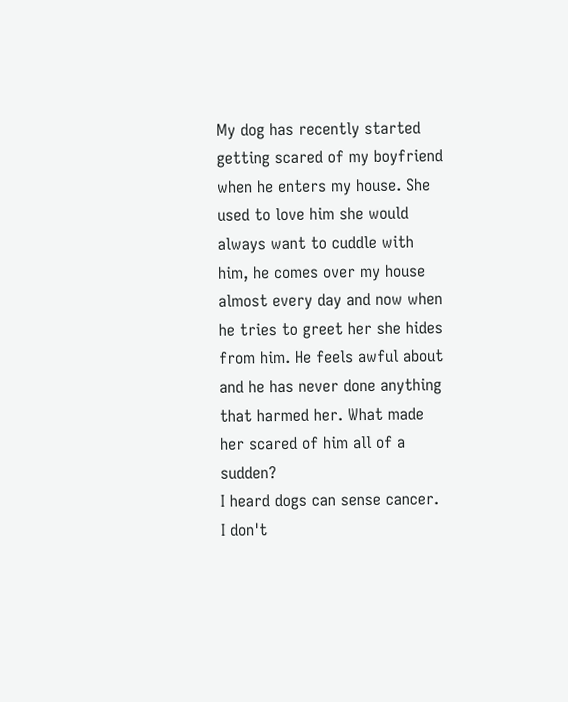My dog has recently started getting scared of my boyfriend when he enters my house. She used to love him she would always want to cuddle with him, he comes over my house almost every day and now when he tries to greet her she hides from him. He feels awful about and he has never done anything that harmed her. What made her scared of him all of a sudden?
I heard dogs can sense cancer. I don't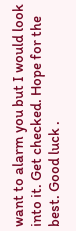want to alarm you but I would look into it. Get checked. Hope for the best. Good luck .